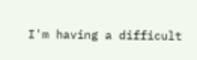I'm having a difficult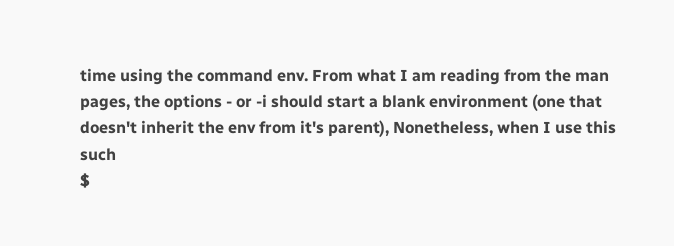time using the command env. From what I am reading from the man pages, the options - or -i should start a blank environment (one that doesn't inherit the env from it's parent), Nonetheless, when I use this such
$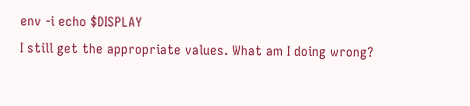env -i echo $DISPLAY
I still get the appropriate values. What am I doing wrong?